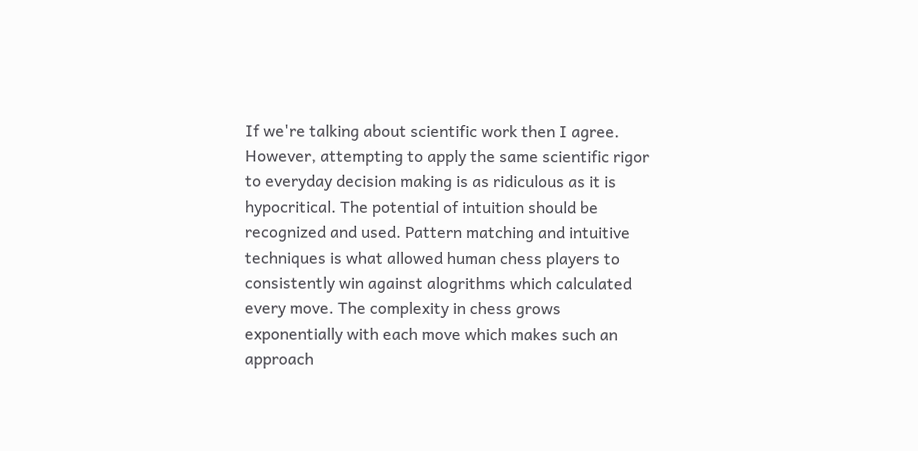If we're talking about scientific work then I agree. However, attempting to apply the same scientific rigor to everyday decision making is as ridiculous as it is hypocritical. The potential of intuition should be recognized and used. Pattern matching and intuitive techniques is what allowed human chess players to consistently win against alogrithms which calculated every move. The complexity in chess grows exponentially with each move which makes such an approach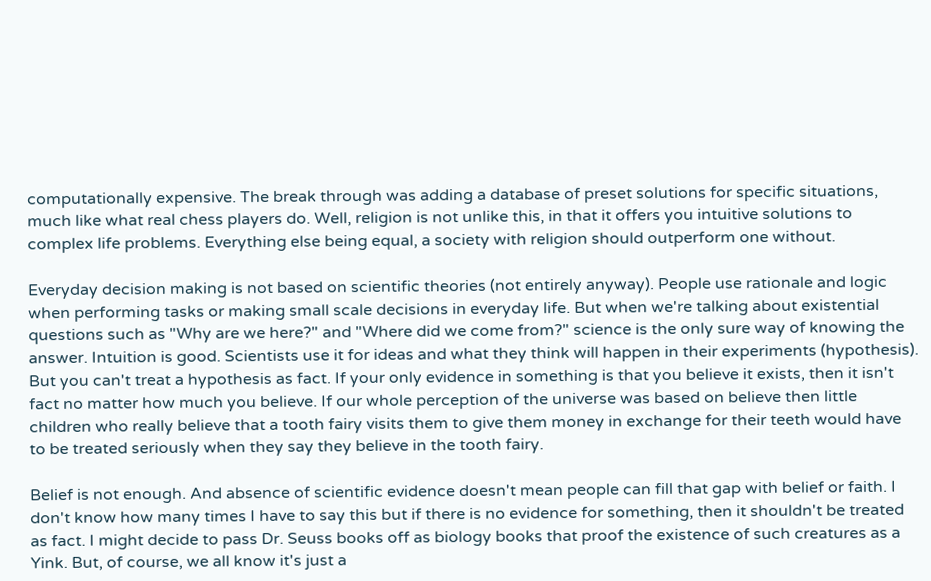computationally expensive. The break through was adding a database of preset solutions for specific situations, much like what real chess players do. Well, religion is not unlike this, in that it offers you intuitive solutions to complex life problems. Everything else being equal, a society with religion should outperform one without.

Everyday decision making is not based on scientific theories (not entirely anyway). People use rationale and logic when performing tasks or making small scale decisions in everyday life. But when we're talking about existential questions such as "Why are we here?" and "Where did we come from?" science is the only sure way of knowing the answer. Intuition is good. Scientists use it for ideas and what they think will happen in their experiments (hypothesis). But you can't treat a hypothesis as fact. If your only evidence in something is that you believe it exists, then it isn't fact no matter how much you believe. If our whole perception of the universe was based on believe then little children who really believe that a tooth fairy visits them to give them money in exchange for their teeth would have to be treated seriously when they say they believe in the tooth fairy.

Belief is not enough. And absence of scientific evidence doesn't mean people can fill that gap with belief or faith. I don't know how many times I have to say this but if there is no evidence for something, then it shouldn't be treated as fact. I might decide to pass Dr. Seuss books off as biology books that proof the existence of such creatures as a Yink. But, of course, we all know it's just a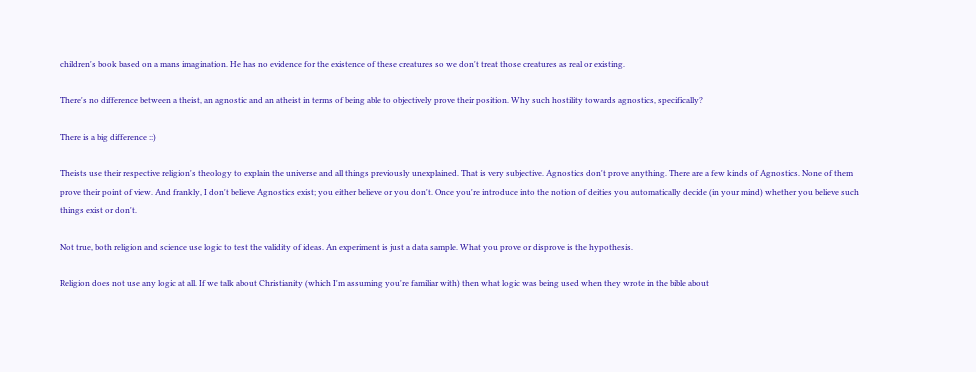children's book based on a mans imagination. He has no evidence for the existence of these creatures so we don't treat those creatures as real or existing.

There's no difference between a theist, an agnostic and an atheist in terms of being able to objectively prove their position. Why such hostility towards agnostics, specifically?

There is a big difference ::)

Theists use their respective religion's theology to explain the universe and all things previously unexplained. That is very subjective. Agnostics don't prove anything. There are a few kinds of Agnostics. None of them prove their point of view. And frankly, I don't believe Agnostics exist; you either believe or you don't. Once you're introduce into the notion of deities you automatically decide (in your mind) whether you believe such things exist or don't.

Not true, both religion and science use logic to test the validity of ideas. An experiment is just a data sample. What you prove or disprove is the hypothesis.

Religion does not use any logic at all. If we talk about Christianity (which I'm assuming you're familiar with) then what logic was being used when they wrote in the bible about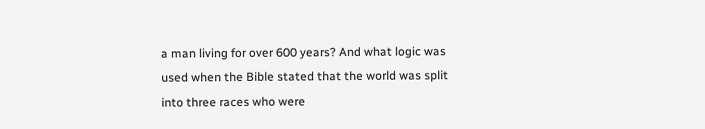a man living for over 600 years? And what logic was used when the Bible stated that the world was split into three races who were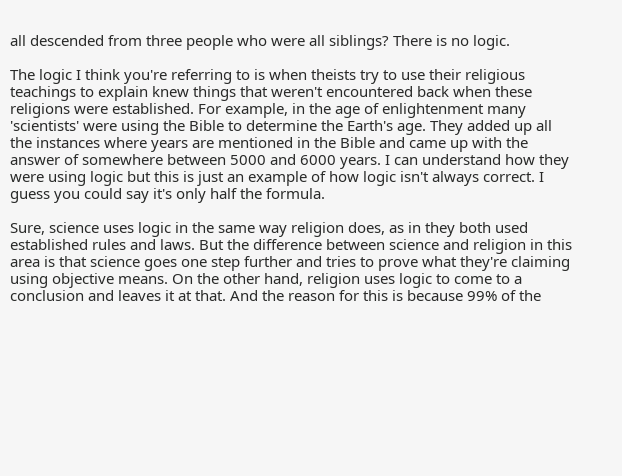all descended from three people who were all siblings? There is no logic.

The logic I think you're referring to is when theists try to use their religious teachings to explain knew things that weren't encountered back when these religions were established. For example, in the age of enlightenment many 'scientists' were using the Bible to determine the Earth's age. They added up all the instances where years are mentioned in the Bible and came up with the answer of somewhere between 5000 and 6000 years. I can understand how they were using logic but this is just an example of how logic isn't always correct. I guess you could say it's only half the formula.

Sure, science uses logic in the same way religion does, as in they both used established rules and laws. But the difference between science and religion in this area is that science goes one step further and tries to prove what they're claiming using objective means. On the other hand, religion uses logic to come to a conclusion and leaves it at that. And the reason for this is because 99% of the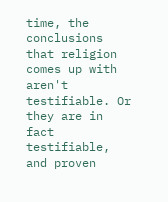time, the conclusions that religion comes up with aren't testifiable. Or they are in fact testifiable, and proven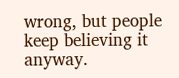wrong, but people keep believing it anyway.